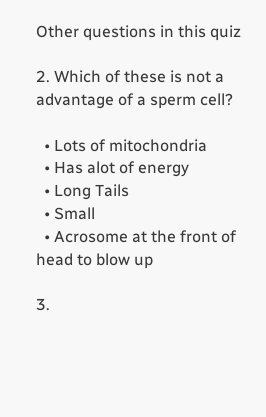Other questions in this quiz

2. Which of these is not a advantage of a sperm cell?

  • Lots of mitochondria
  • Has alot of energy
  • Long Tails
  • Small
  • Acrosome at the front of head to blow up

3.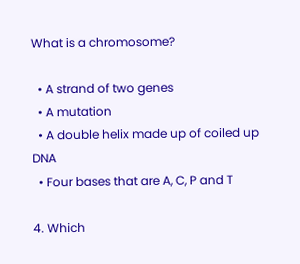What is a chromosome?

  • A strand of two genes
  • A mutation
  • A double helix made up of coiled up DNA
  • Four bases that are A, C, P and T

4. Which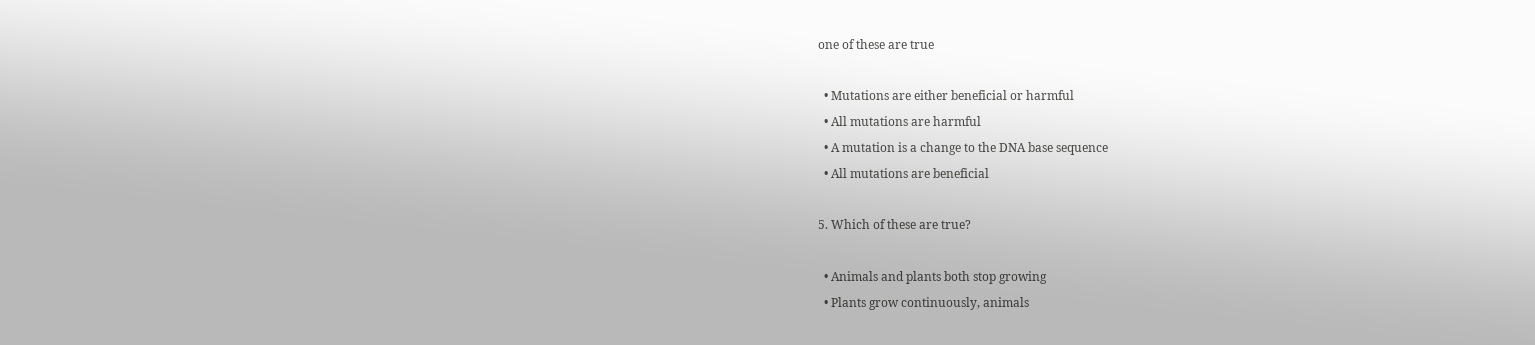one of these are true

  • Mutations are either beneficial or harmful
  • All mutations are harmful
  • A mutation is a change to the DNA base sequence
  • All mutations are beneficial

5. Which of these are true?

  • Animals and plants both stop growing
  • Plants grow continuously, animals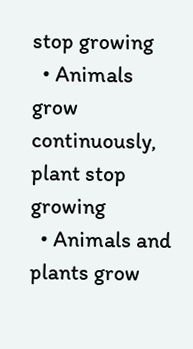stop growing
  • Animals grow continuously, plant stop growing
  • Animals and plants grow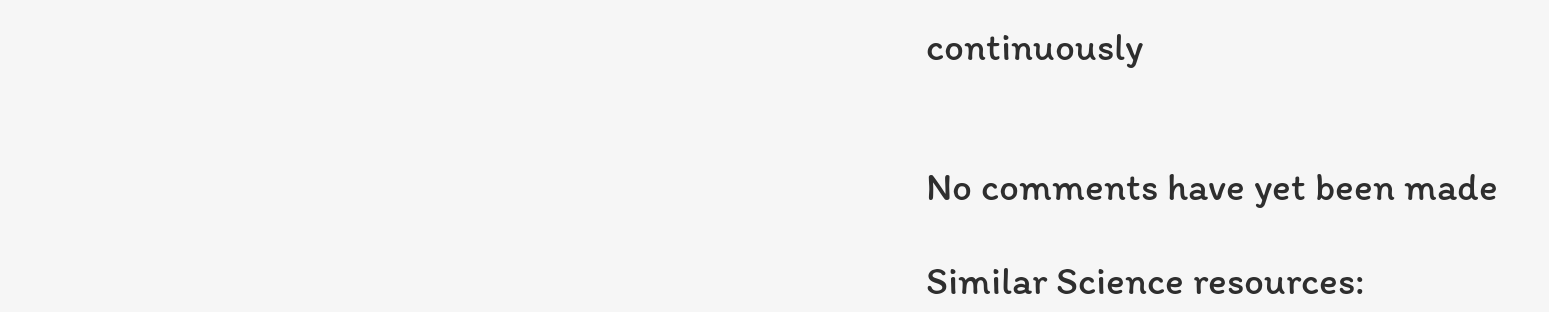continuously


No comments have yet been made

Similar Science resources: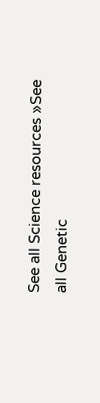See all Science resources »See all Genetic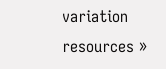variation resources »